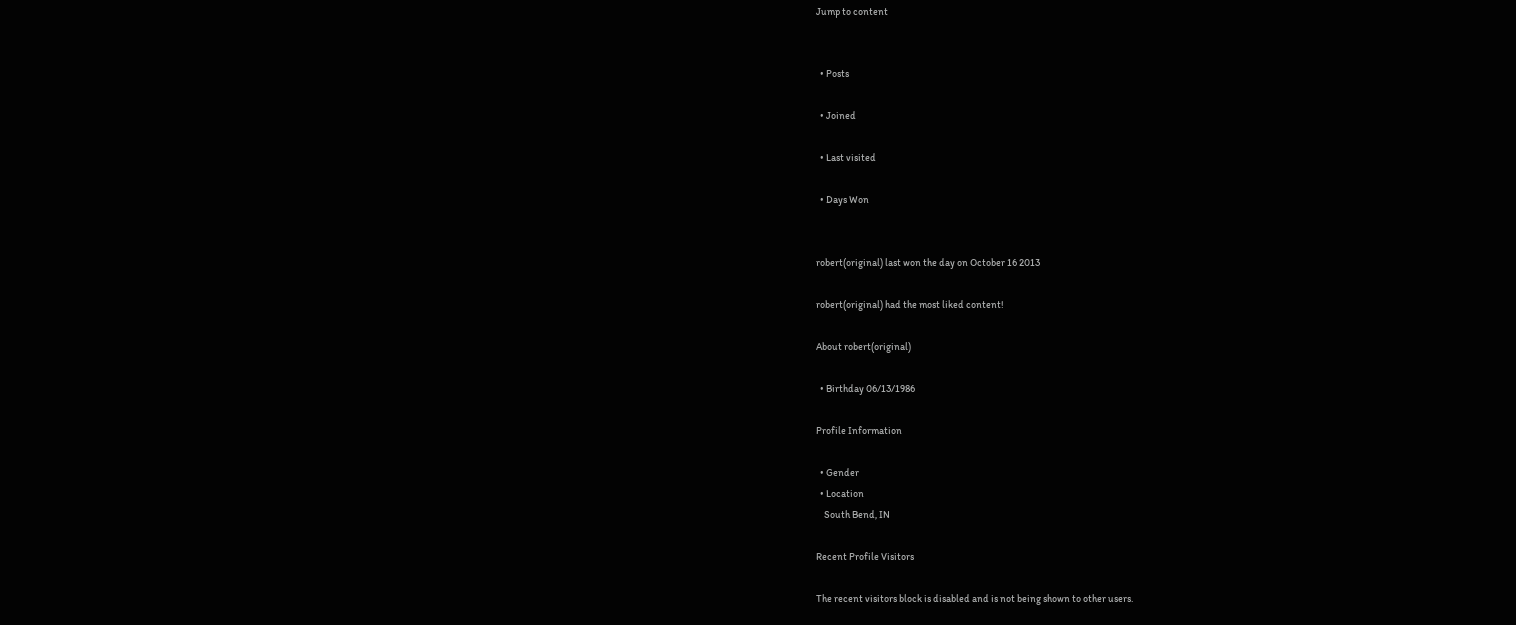Jump to content


  • Posts

  • Joined

  • Last visited

  • Days Won


robert(original) last won the day on October 16 2013

robert(original) had the most liked content!

About robert(original)

  • Birthday 06/13/1986

Profile Information

  • Gender
  • Location
    South Bend, IN

Recent Profile Visitors

The recent visitors block is disabled and is not being shown to other users.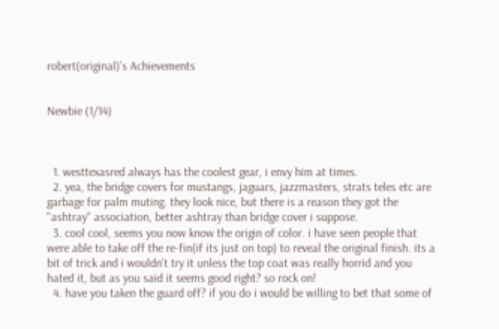robert(original)'s Achievements


Newbie (1/14)



  1. westtexasred always has the coolest gear, i envy him at times.
  2. yea, the bridge covers for mustangs, jaguars, jazzmasters, strats teles etc are garbage for palm muting. they look nice, but there is a reason they got the "ashtray" association, better ashtray than bridge cover i suppose.
  3. cool cool, seems you now know the origin of color. i have seen people that were able to take off the re-fin(if its just on top) to reveal the original finish. its a bit of trick and i wouldn't try it unless the top coat was really horrid and you hated it, but as you said it seems good right? so rock on!
  4. have you taken the guard off? if you do i would be willing to bet that some of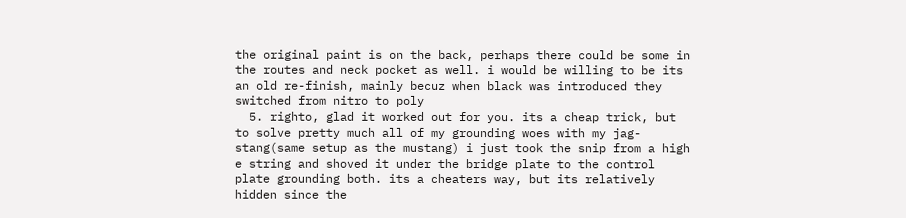the original paint is on the back, perhaps there could be some in the routes and neck pocket as well. i would be willing to be its an old re-finish, mainly becuz when black was introduced they switched from nitro to poly
  5. righto, glad it worked out for you. its a cheap trick, but to solve pretty much all of my grounding woes with my jag-stang(same setup as the mustang) i just took the snip from a high e string and shoved it under the bridge plate to the control plate grounding both. its a cheaters way, but its relatively hidden since the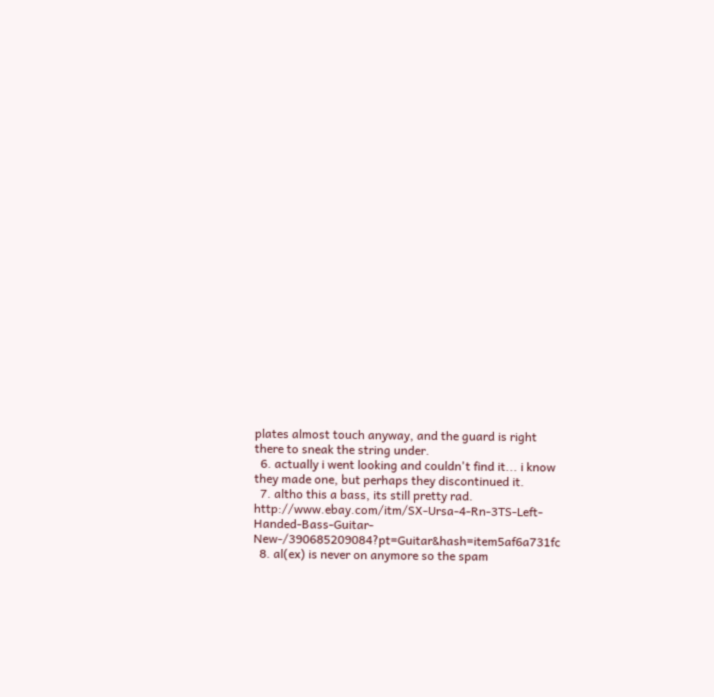plates almost touch anyway, and the guard is right there to sneak the string under.
  6. actually i went looking and couldn't find it... i know they made one, but perhaps they discontinued it.
  7. altho this a bass, its still pretty rad. http://www.ebay.com/itm/SX-Ursa-4-Rn-3TS-Left-Handed-Bass-Guitar-New-/390685209084?pt=Guitar&hash=item5af6a731fc
  8. al(ex) is never on anymore so the spam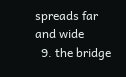spreads far and wide
  9. the bridge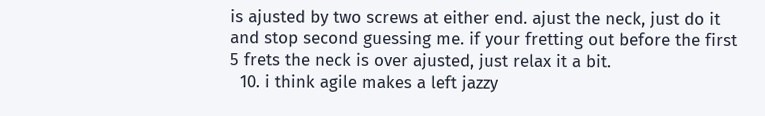is ajusted by two screws at either end. ajust the neck, just do it and stop second guessing me. if your fretting out before the first 5 frets the neck is over ajusted, just relax it a bit.
  10. i think agile makes a left jazzy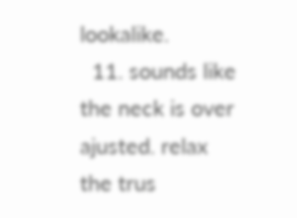lookalike.
  11. sounds like the neck is over ajusted. relax the trus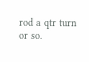rod a qtr turn or so.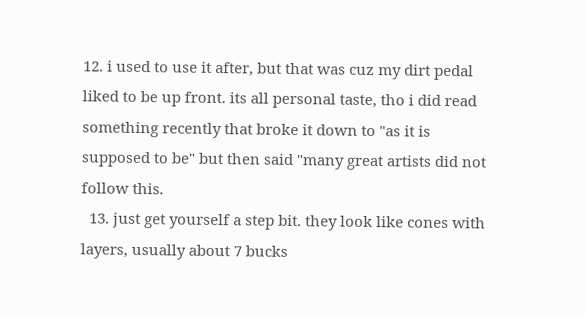12. i used to use it after, but that was cuz my dirt pedal liked to be up front. its all personal taste, tho i did read something recently that broke it down to "as it is supposed to be" but then said "many great artists did not follow this.
  13. just get yourself a step bit. they look like cones with layers, usually about 7 bucks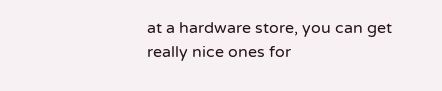at a hardware store, you can get really nice ones for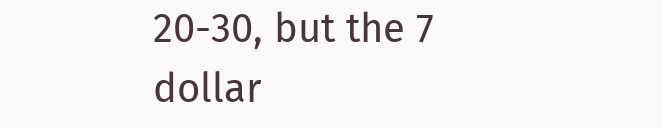20-30, but the 7 dollar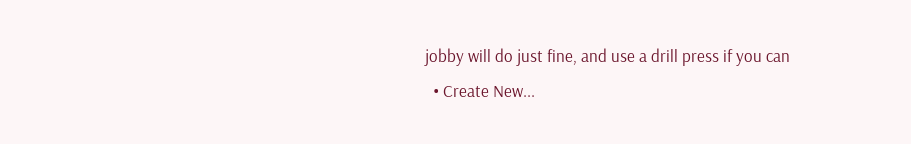jobby will do just fine, and use a drill press if you can
  • Create New...